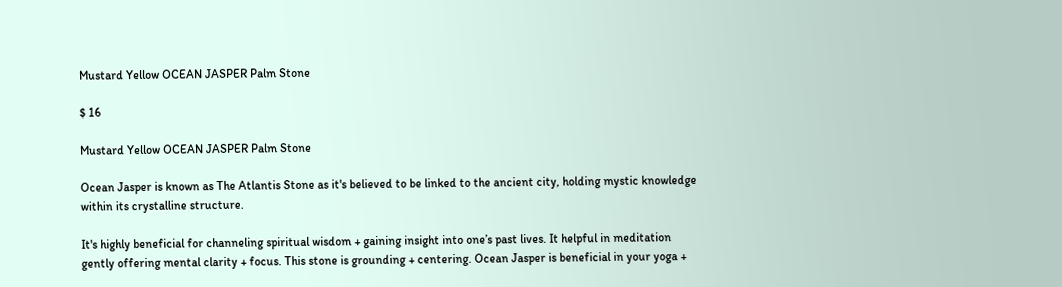Mustard Yellow OCEAN JASPER Palm Stone

$ 16

Mustard Yellow OCEAN JASPER Palm Stone

Ocean Jasper is known as The Atlantis Stone as it's believed to be linked to the ancient city, holding mystic knowledge within its crystalline structure.

It's highly beneficial for channeling spiritual wisdom + gaining insight into one’s past lives. It helpful in meditation gently offering mental clarity + focus. This stone is grounding + centering. Ocean Jasper is beneficial in your yoga +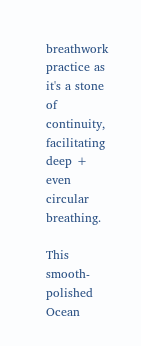breathwork practice as it's a stone of continuity, facilitating deep + even circular breathing.

This smooth-polished Ocean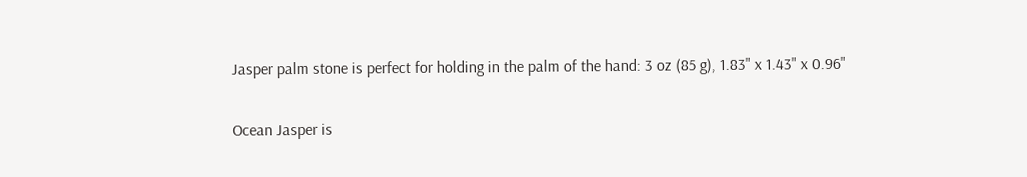Jasper palm stone is perfect for holding in the palm of the hand: 3 oz (85 g), 1.83" x 1.43" x 0.96"

Ocean Jasper is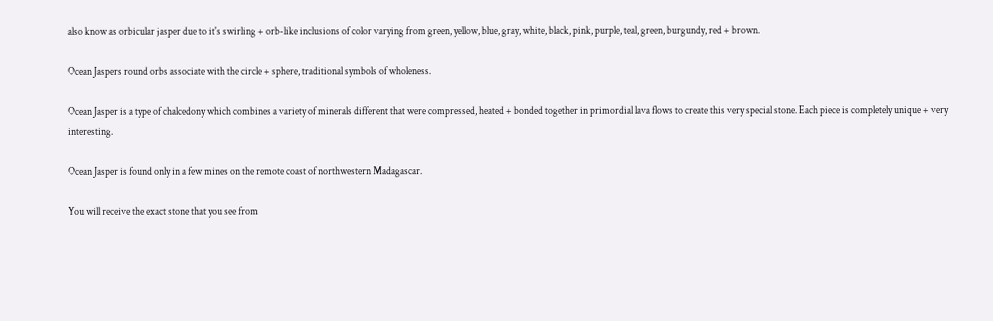also know as orbicular jasper due to it's swirling + orb-like inclusions of color varying from green, yellow, blue, gray, white, black, pink, purple, teal, green, burgundy, red + brown.

Ocean Jaspers round orbs associate with the circle + sphere, traditional symbols of wholeness.

Ocean Jasper is a type of chalcedony which combines a variety of minerals different that were compressed, heated + bonded together in primordial lava flows to create this very special stone. Each piece is completely unique + very interesting.

Ocean Jasper is found only in a few mines on the remote coast of northwestern Madagascar.

You will receive the exact stone that you see from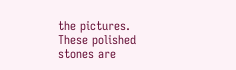the pictures. These polished stones are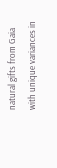natural gifts from Gaia with unique variances in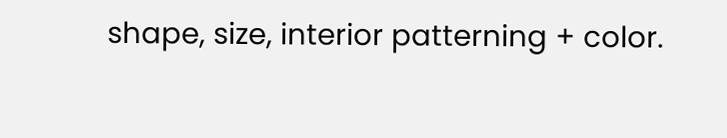shape, size, interior patterning + color.